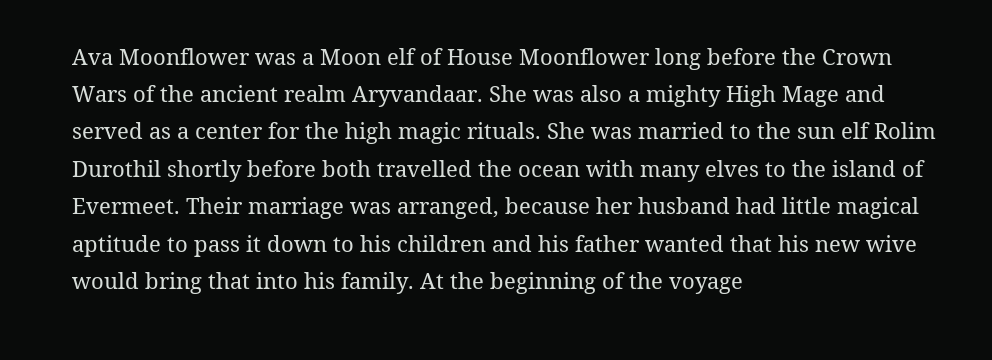Ava Moonflower was a Moon elf of House Moonflower long before the Crown Wars of the ancient realm Aryvandaar. She was also a mighty High Mage and served as a center for the high magic rituals. She was married to the sun elf Rolim Durothil shortly before both travelled the ocean with many elves to the island of Evermeet. Their marriage was arranged, because her husband had little magical aptitude to pass it down to his children and his father wanted that his new wive would bring that into his family. At the beginning of the voyage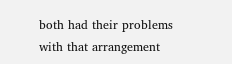both had their problems with that arrangement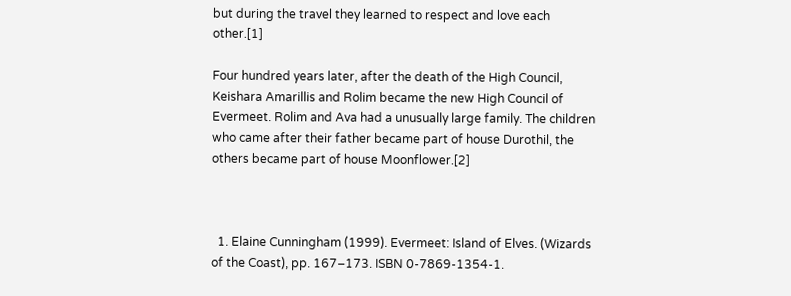but during the travel they learned to respect and love each other.[1]

Four hundred years later, after the death of the High Council, Keishara Amarillis and Rolim became the new High Council of Evermeet. Rolim and Ava had a unusually large family. The children who came after their father became part of house Durothil, the others became part of house Moonflower.[2]



  1. Elaine Cunningham (1999). Evermeet: Island of Elves. (Wizards of the Coast), pp. 167–173. ISBN 0-7869-1354-1.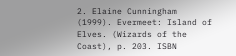2. Elaine Cunningham (1999). Evermeet: Island of Elves. (Wizards of the Coast), p. 203. ISBN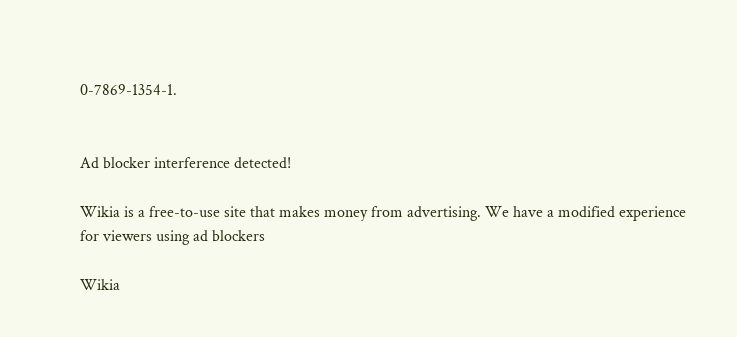0-7869-1354-1.


Ad blocker interference detected!

Wikia is a free-to-use site that makes money from advertising. We have a modified experience for viewers using ad blockers

Wikia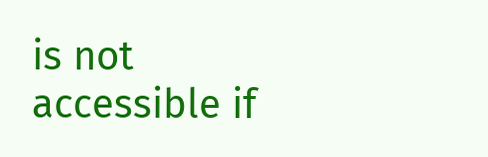is not accessible if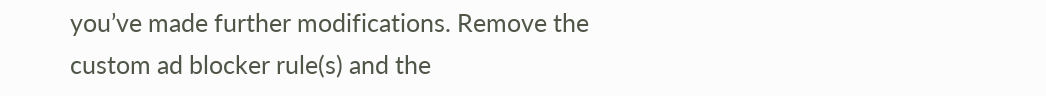you’ve made further modifications. Remove the custom ad blocker rule(s) and the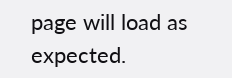page will load as expected.